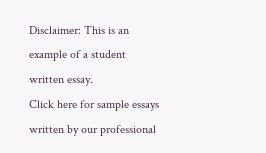Disclaimer: This is an example of a student written essay.
Click here for sample essays written by our professional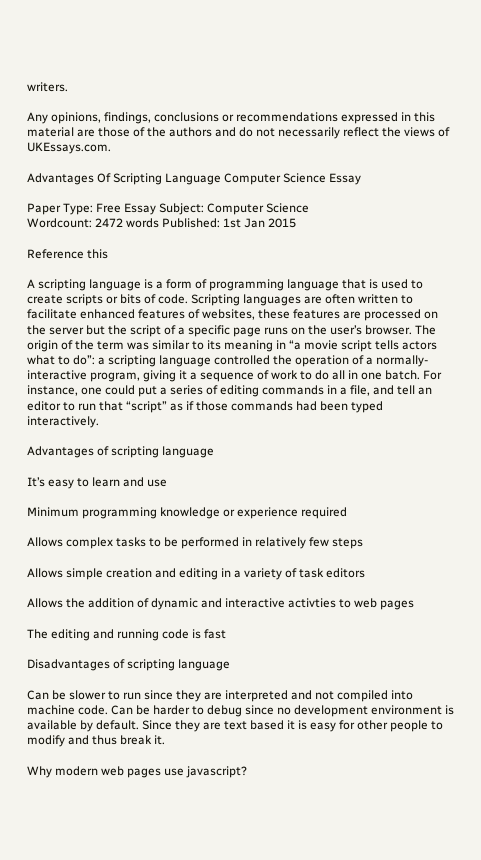writers.

Any opinions, findings, conclusions or recommendations expressed in this material are those of the authors and do not necessarily reflect the views of UKEssays.com.

Advantages Of Scripting Language Computer Science Essay

Paper Type: Free Essay Subject: Computer Science
Wordcount: 2472 words Published: 1st Jan 2015

Reference this

A scripting language is a form of programming language that is used to create scripts or bits of code. Scripting languages are often written to facilitate enhanced features of websites, these features are processed on the server but the script of a specific page runs on the user’s browser. The origin of the term was similar to its meaning in “a movie script tells actors what to do”: a scripting language controlled the operation of a normally-interactive program, giving it a sequence of work to do all in one batch. For instance, one could put a series of editing commands in a file, and tell an editor to run that “script” as if those commands had been typed interactively.

Advantages of scripting language

It’s easy to learn and use

Minimum programming knowledge or experience required

Allows complex tasks to be performed in relatively few steps

Allows simple creation and editing in a variety of task editors

Allows the addition of dynamic and interactive activties to web pages

The editing and running code is fast

Disadvantages of scripting language

Can be slower to run since they are interpreted and not compiled into machine code. Can be harder to debug since no development environment is available by default. Since they are text based it is easy for other people to modify and thus break it.

Why modern web pages use javascript?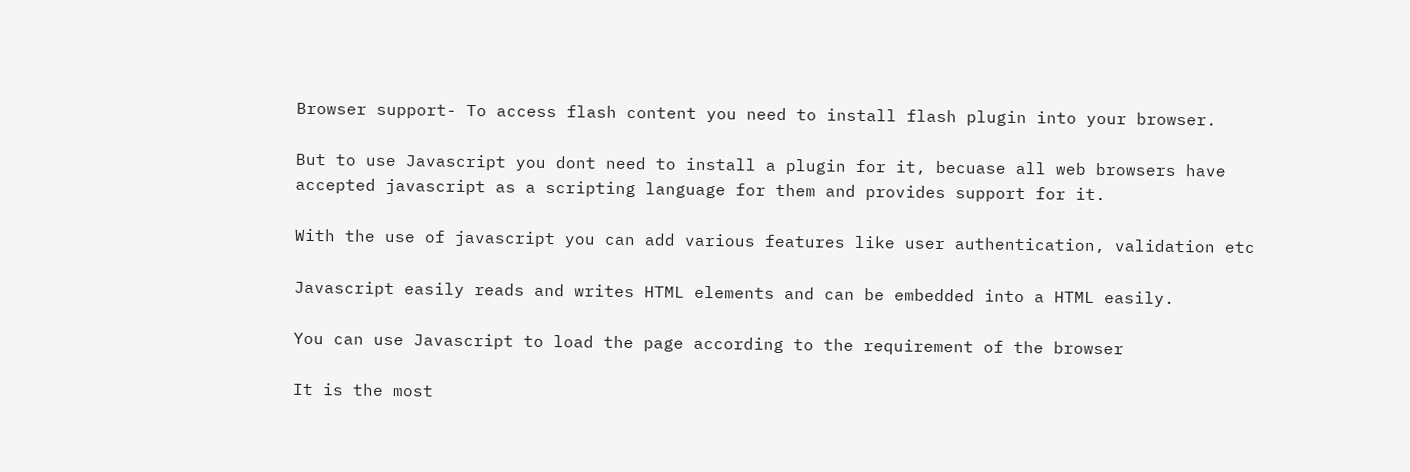Browser support- To access flash content you need to install flash plugin into your browser.

But to use Javascript you dont need to install a plugin for it, becuase all web browsers have accepted javascript as a scripting language for them and provides support for it.

With the use of javascript you can add various features like user authentication, validation etc

Javascript easily reads and writes HTML elements and can be embedded into a HTML easily.

You can use Javascript to load the page according to the requirement of the browser

It is the most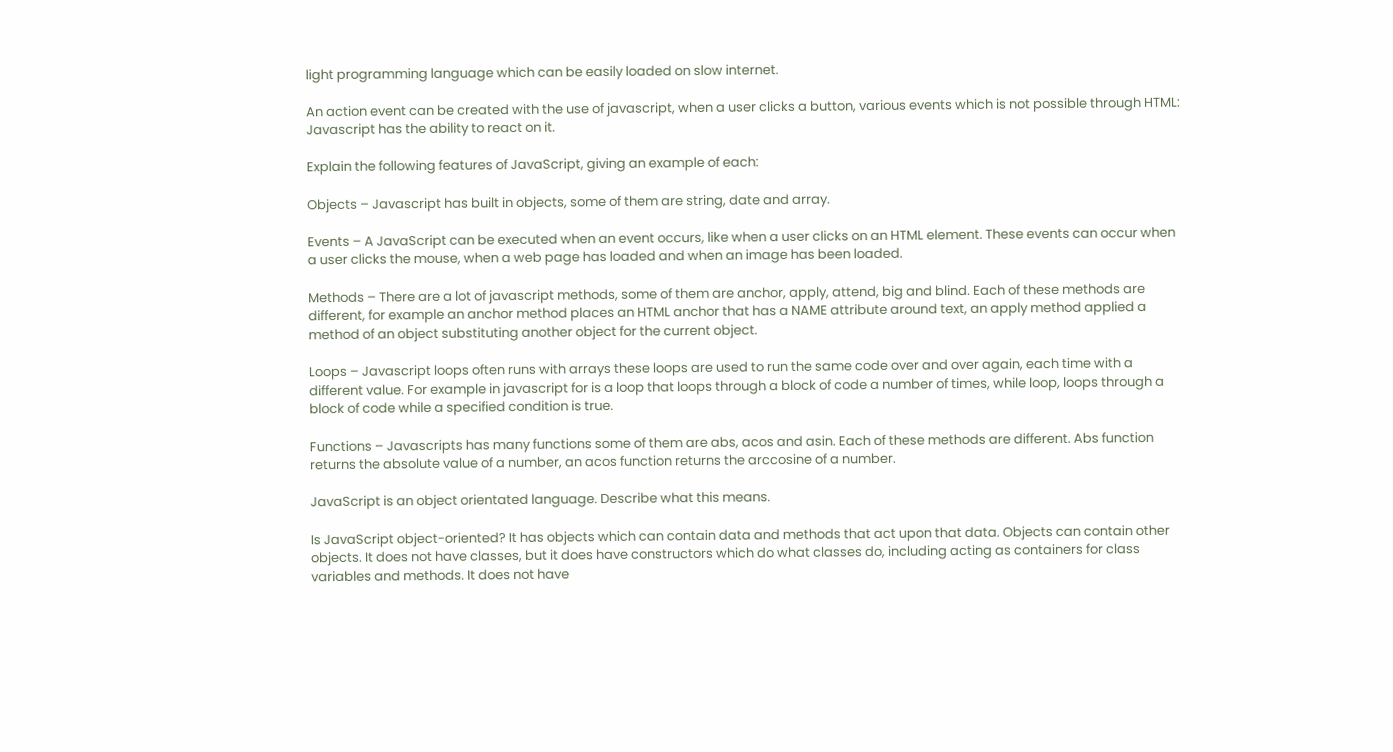light programming language which can be easily loaded on slow internet.

An action event can be created with the use of javascript, when a user clicks a button, various events which is not possible through HTML: Javascript has the ability to react on it.

Explain the following features of JavaScript, giving an example of each:

Objects – Javascript has built in objects, some of them are string, date and array.

Events – A JavaScript can be executed when an event occurs, like when a user clicks on an HTML element. These events can occur when a user clicks the mouse, when a web page has loaded and when an image has been loaded.

Methods – There are a lot of javascript methods, some of them are anchor, apply, attend, big and blind. Each of these methods are different, for example an anchor method places an HTML anchor that has a NAME attribute around text, an apply method applied a method of an object substituting another object for the current object.

Loops – Javascript loops often runs with arrays these loops are used to run the same code over and over again, each time with a different value. For example in javascript for is a loop that loops through a block of code a number of times, while loop, loops through a block of code while a specified condition is true.

Functions – Javascripts has many functions some of them are abs, acos and asin. Each of these methods are different. Abs function returns the absolute value of a number, an acos function returns the arccosine of a number.

JavaScript is an object orientated language. Describe what this means.

Is JavaScript object-oriented? It has objects which can contain data and methods that act upon that data. Objects can contain other objects. It does not have classes, but it does have constructors which do what classes do, including acting as containers for class variables and methods. It does not have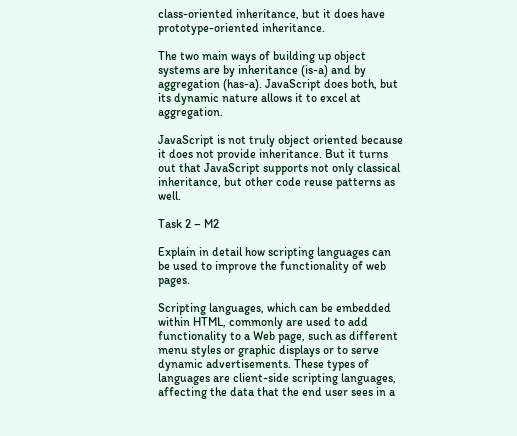class-oriented inheritance, but it does have prototype-oriented inheritance.

The two main ways of building up object systems are by inheritance (is-a) and by aggregation (has-a). JavaScript does both, but its dynamic nature allows it to excel at aggregation.

JavaScript is not truly object oriented because it does not provide inheritance. But it turns out that JavaScript supports not only classical inheritance, but other code reuse patterns as well.

Task 2 – M2

Explain in detail how scripting languages can be used to improve the functionality of web pages.

Scripting languages, which can be embedded within HTML, commonly are used to add functionality to a Web page, such as different menu styles or graphic displays or to serve dynamic advertisements. These types of languages are client-side scripting languages, affecting the data that the end user sees in a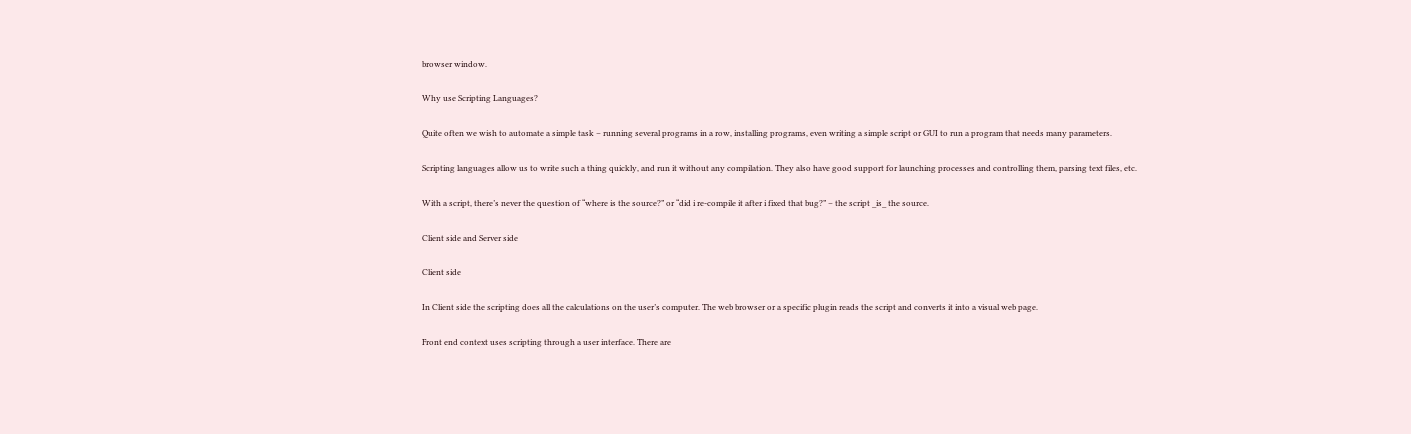browser window.

Why use Scripting Languages?

Quite often we wish to automate a simple task – running several programs in a row, installing programs, even writing a simple script or GUI to run a program that needs many parameters.

Scripting languages allow us to write such a thing quickly, and run it without any compilation. They also have good support for launching processes and controlling them, parsing text files, etc.

With a script, there’s never the question of “where is the source?” or “did i re-compile it after i fixed that bug?” – the script _is_ the source.

Client side and Server side

Client side

In Client side the scripting does all the calculations on the user’s computer. The web browser or a specific plugin reads the script and converts it into a visual web page.

Front end context uses scripting through a user interface. There are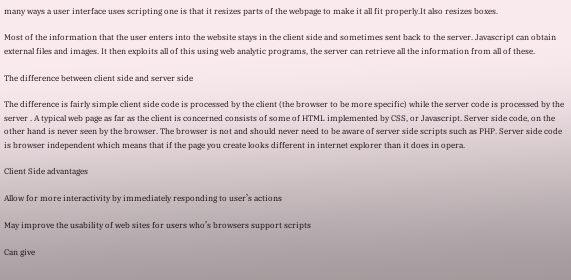many ways a user interface uses scripting one is that it resizes parts of the webpage to make it all fit properly.It also resizes boxes.

Most of the information that the user enters into the website stays in the client side and sometimes sent back to the server. Javascript can obtain external files and images. It then exploits all of this using web analytic programs, the server can retrieve all the information from all of these.

The difference between client side and server side

The difference is fairly simple client side code is processed by the client (the browser to be more specific) while the server code is processed by the server . A typical web page as far as the client is concerned consists of some of HTML implemented by CSS, or Javascript. Server side code, on the other hand is never seen by the browser. The browser is not and should never need to be aware of server side scripts such as PHP. Server side code is browser independent which means that if the page you create looks different in internet explorer than it does in opera.

Client Side advantages

Allow for more interactivity by immediately responding to user’s actions

May improve the usability of web sites for users who’s browsers support scripts

Can give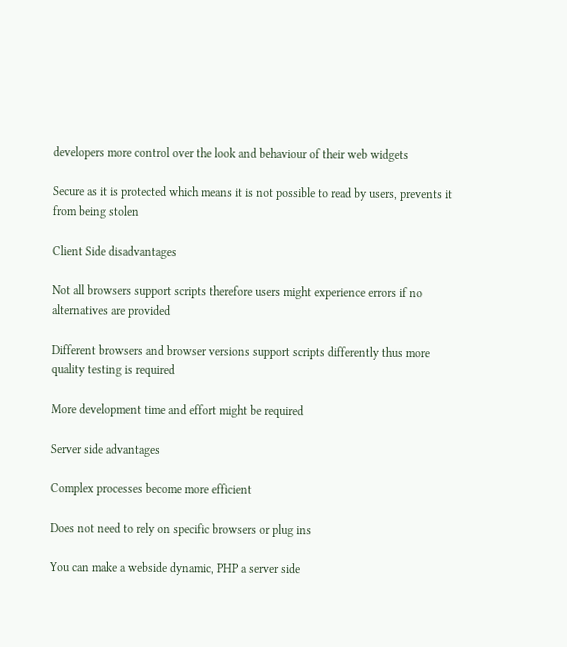developers more control over the look and behaviour of their web widgets

Secure as it is protected which means it is not possible to read by users, prevents it from being stolen

Client Side disadvantages

Not all browsers support scripts therefore users might experience errors if no alternatives are provided

Different browsers and browser versions support scripts differently thus more quality testing is required

More development time and effort might be required

Server side advantages

Complex processes become more efficient

Does not need to rely on specific browsers or plug ins

You can make a webside dynamic, PHP a server side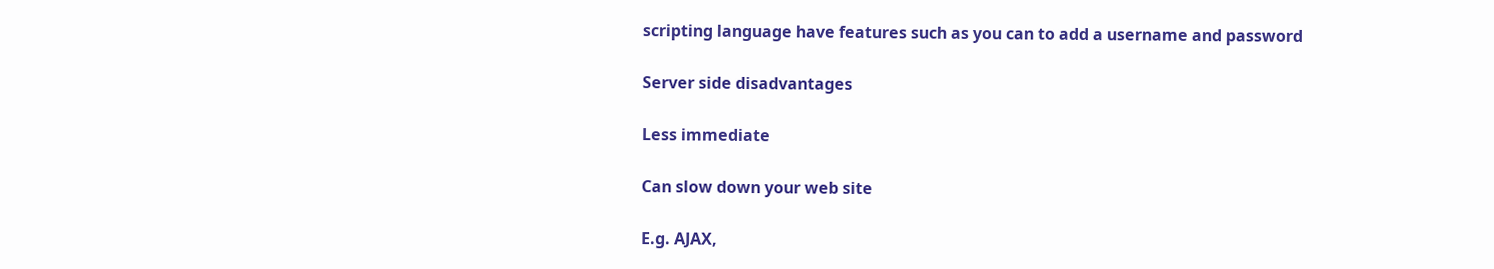scripting language have features such as you can to add a username and password

Server side disadvantages

Less immediate

Can slow down your web site

E.g. AJAX,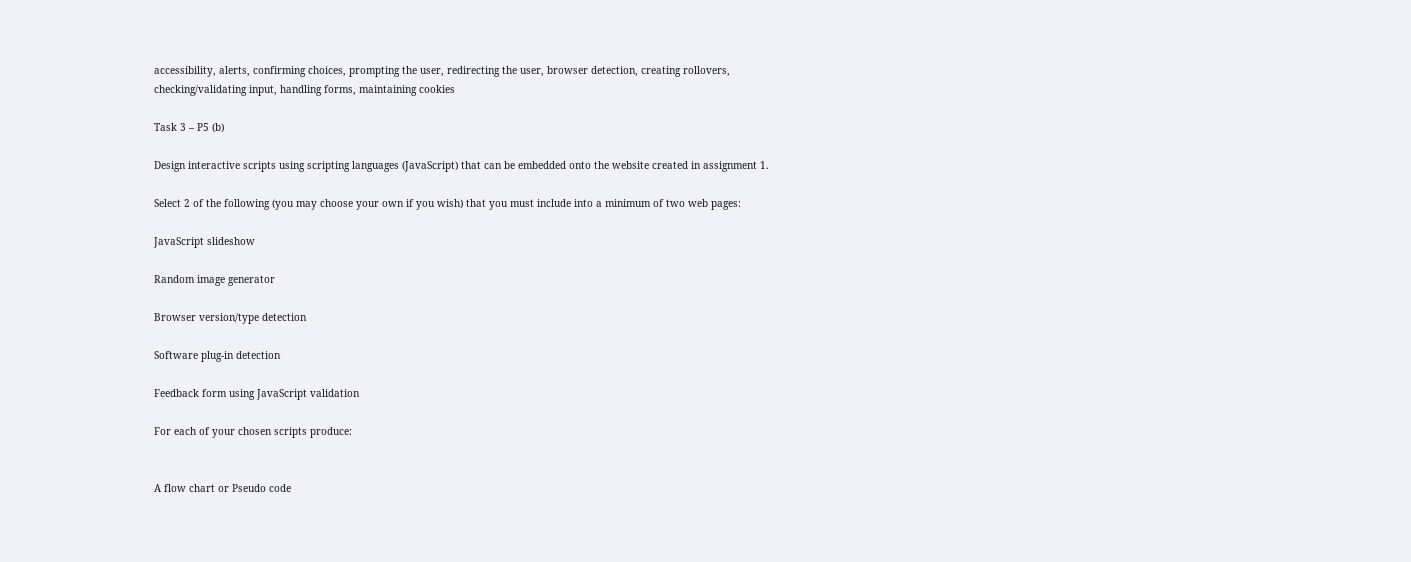accessibility, alerts, confirming choices, prompting the user, redirecting the user, browser detection, creating rollovers, checking/validating input, handling forms, maintaining cookies

Task 3 – P5 (b)

Design interactive scripts using scripting languages (JavaScript) that can be embedded onto the website created in assignment 1.

Select 2 of the following (you may choose your own if you wish) that you must include into a minimum of two web pages:

JavaScript slideshow

Random image generator

Browser version/type detection

Software plug-in detection

Feedback form using JavaScript validation

For each of your chosen scripts produce:


A flow chart or Pseudo code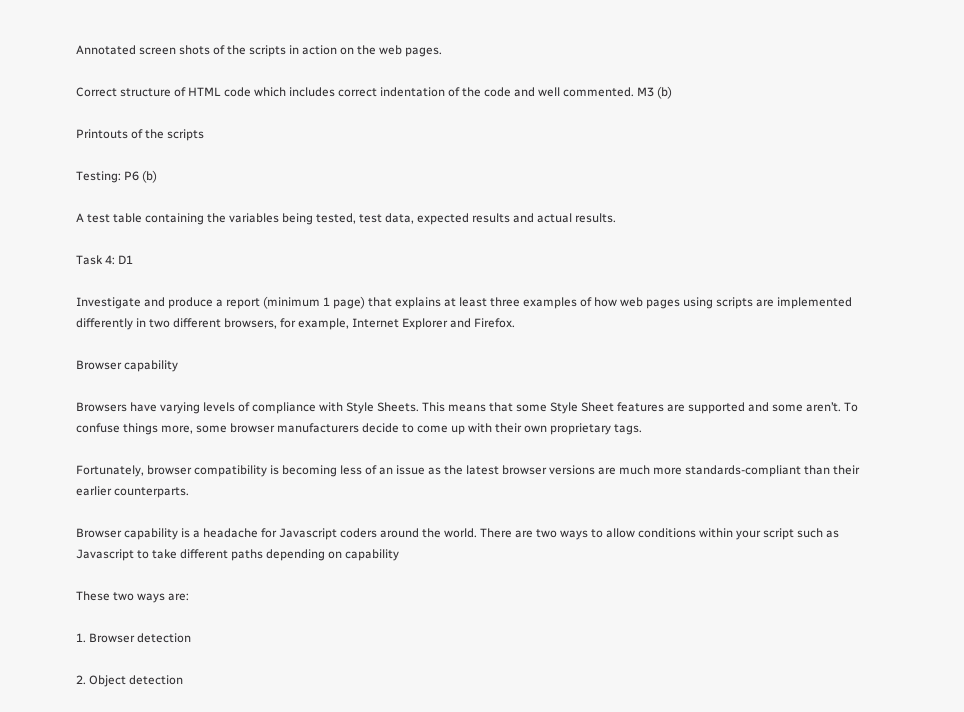Annotated screen shots of the scripts in action on the web pages.

Correct structure of HTML code which includes correct indentation of the code and well commented. M3 (b)

Printouts of the scripts

Testing: P6 (b)

A test table containing the variables being tested, test data, expected results and actual results.

Task 4: D1

Investigate and produce a report (minimum 1 page) that explains at least three examples of how web pages using scripts are implemented differently in two different browsers, for example, Internet Explorer and Firefox.

Browser capability

Browsers have varying levels of compliance with Style Sheets. This means that some Style Sheet features are supported and some aren’t. To confuse things more, some browser manufacturers decide to come up with their own proprietary tags.

Fortunately, browser compatibility is becoming less of an issue as the latest browser versions are much more standards-compliant than their earlier counterparts.

Browser capability is a headache for Javascript coders around the world. There are two ways to allow conditions within your script such as Javascript to take different paths depending on capability

These two ways are:

1. Browser detection

2. Object detection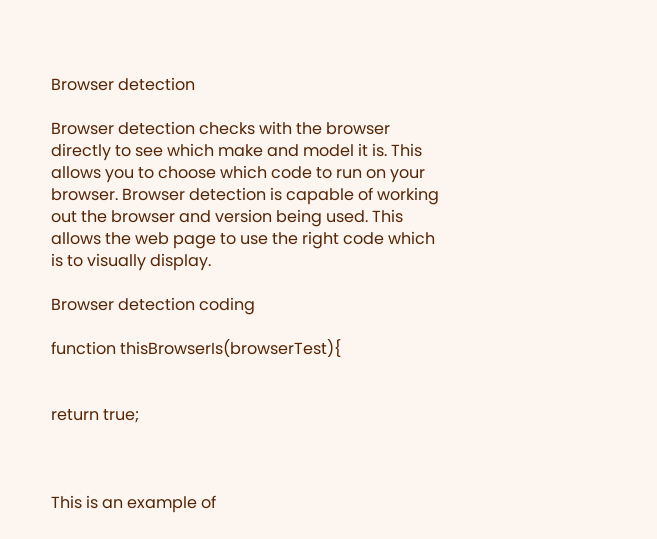Browser detection

Browser detection checks with the browser directly to see which make and model it is. This allows you to choose which code to run on your browser. Browser detection is capable of working out the browser and version being used. This allows the web page to use the right code which is to visually display.

Browser detection coding

function thisBrowserIs(browserTest){


return true;



This is an example of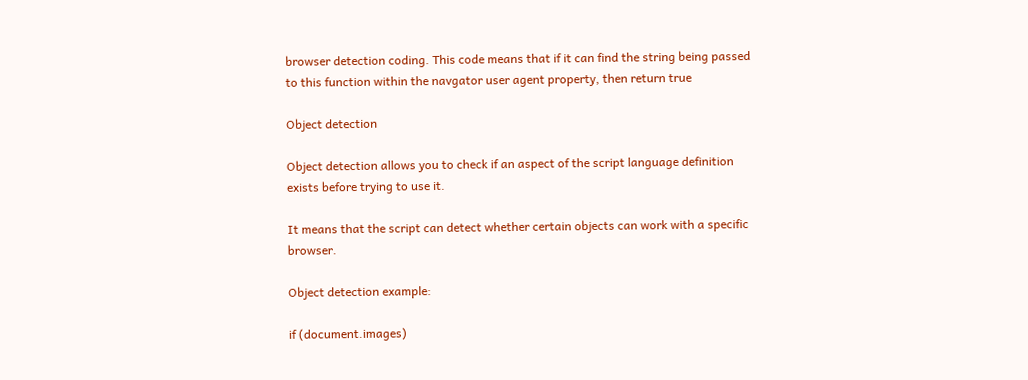browser detection coding. This code means that if it can find the string being passed to this function within the navgator user agent property, then return true

Object detection

Object detection allows you to check if an aspect of the script language definition exists before trying to use it.

It means that the script can detect whether certain objects can work with a specific browser.

Object detection example:

if (document.images)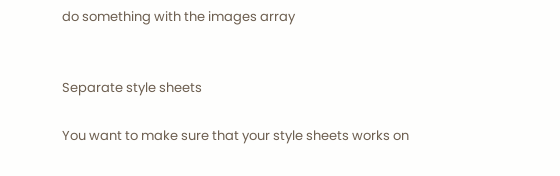do something with the images array


Separate style sheets

You want to make sure that your style sheets works on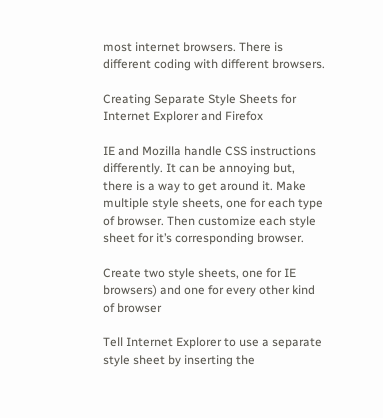most internet browsers. There is different coding with different browsers.

Creating Separate Style Sheets for Internet Explorer and Firefox

IE and Mozilla handle CSS instructions differently. It can be annoying but, there is a way to get around it. Make multiple style sheets, one for each type of browser. Then customize each style sheet for it’s corresponding browser.

Create two style sheets, one for IE browsers) and one for every other kind of browser

Tell Internet Explorer to use a separate style sheet by inserting the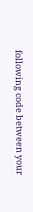following code between your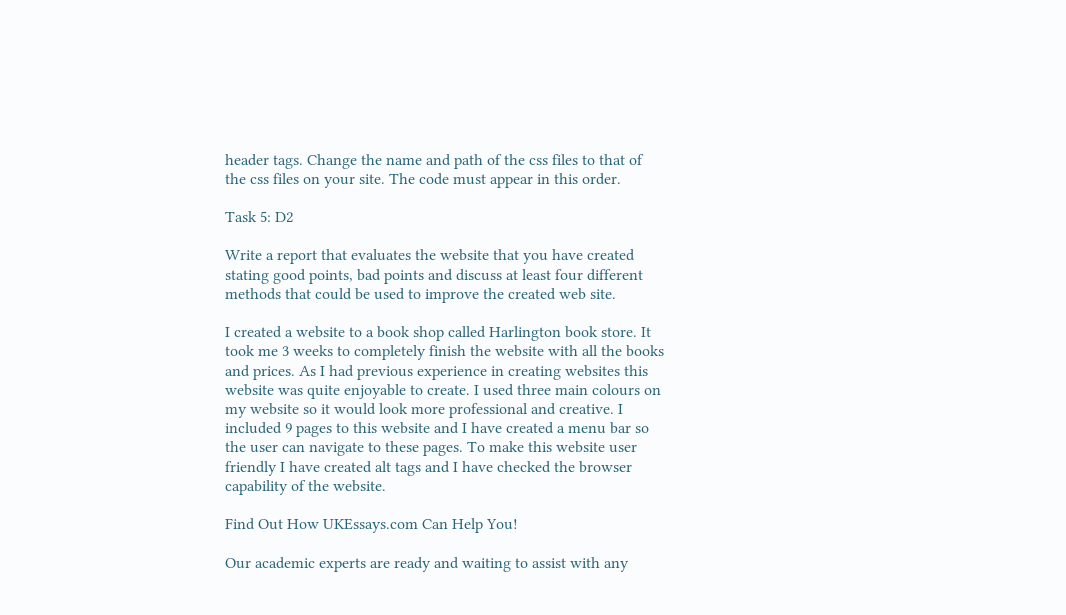header tags. Change the name and path of the css files to that of the css files on your site. The code must appear in this order.

Task 5: D2

Write a report that evaluates the website that you have created stating good points, bad points and discuss at least four different methods that could be used to improve the created web site.

I created a website to a book shop called Harlington book store. It took me 3 weeks to completely finish the website with all the books and prices. As I had previous experience in creating websites this website was quite enjoyable to create. I used three main colours on my website so it would look more professional and creative. I included 9 pages to this website and I have created a menu bar so the user can navigate to these pages. To make this website user friendly I have created alt tags and I have checked the browser capability of the website.

Find Out How UKEssays.com Can Help You!

Our academic experts are ready and waiting to assist with any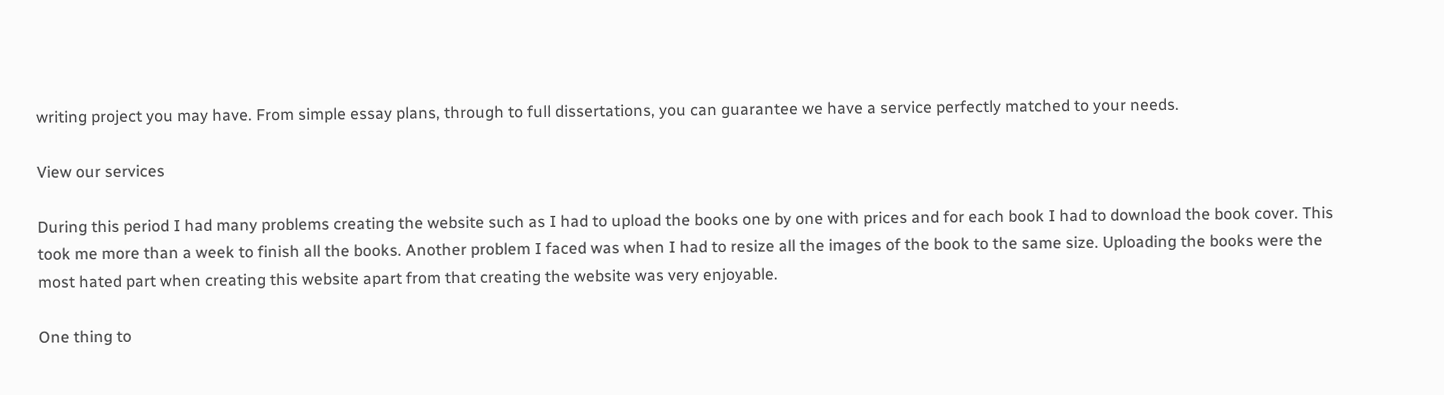writing project you may have. From simple essay plans, through to full dissertations, you can guarantee we have a service perfectly matched to your needs.

View our services

During this period I had many problems creating the website such as I had to upload the books one by one with prices and for each book I had to download the book cover. This took me more than a week to finish all the books. Another problem I faced was when I had to resize all the images of the book to the same size. Uploading the books were the most hated part when creating this website apart from that creating the website was very enjoyable.

One thing to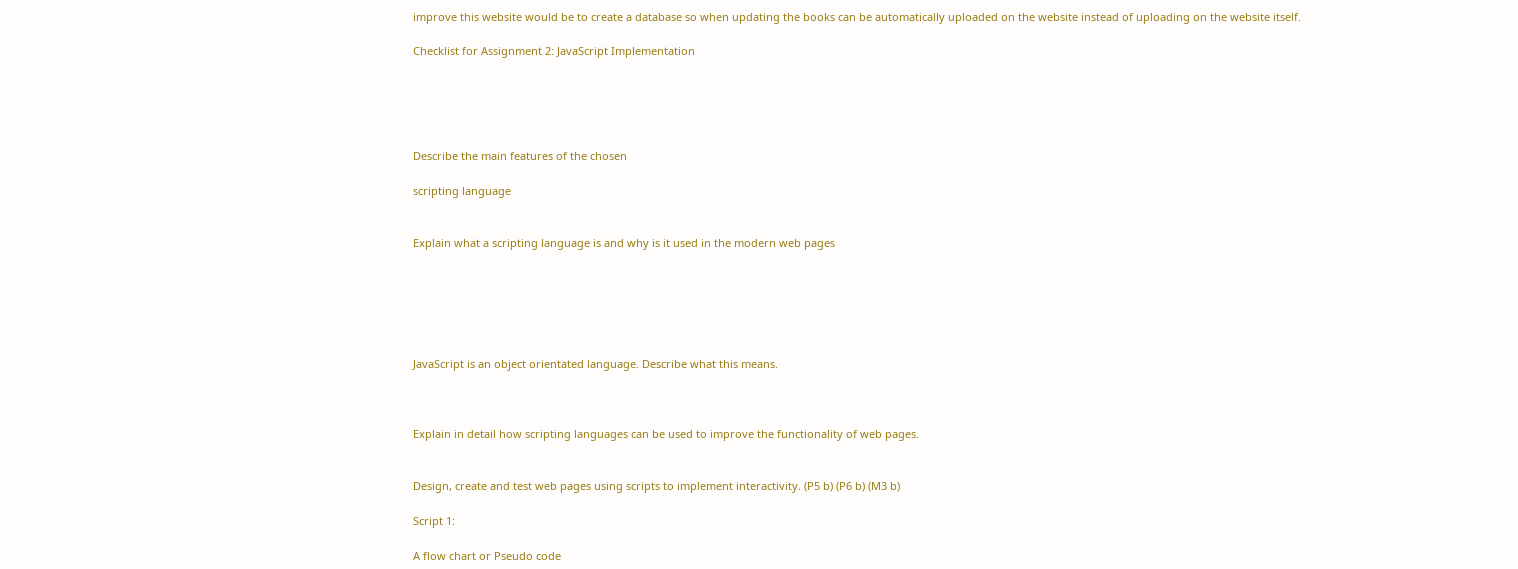improve this website would be to create a database so when updating the books can be automatically uploaded on the website instead of uploading on the website itself.

Checklist for Assignment 2: JavaScript Implementation





Describe the main features of the chosen

scripting language


Explain what a scripting language is and why is it used in the modern web pages






JavaScript is an object orientated language. Describe what this means.



Explain in detail how scripting languages can be used to improve the functionality of web pages.


Design, create and test web pages using scripts to implement interactivity. (P5 b) (P6 b) (M3 b)

Script 1:

A flow chart or Pseudo code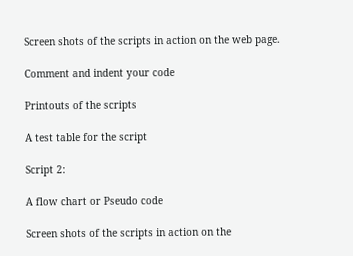Screen shots of the scripts in action on the web page.

Comment and indent your code

Printouts of the scripts

A test table for the script

Script 2:

A flow chart or Pseudo code

Screen shots of the scripts in action on the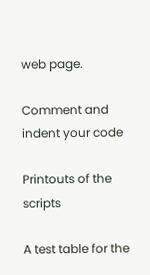web page.

Comment and indent your code

Printouts of the scripts

A test table for the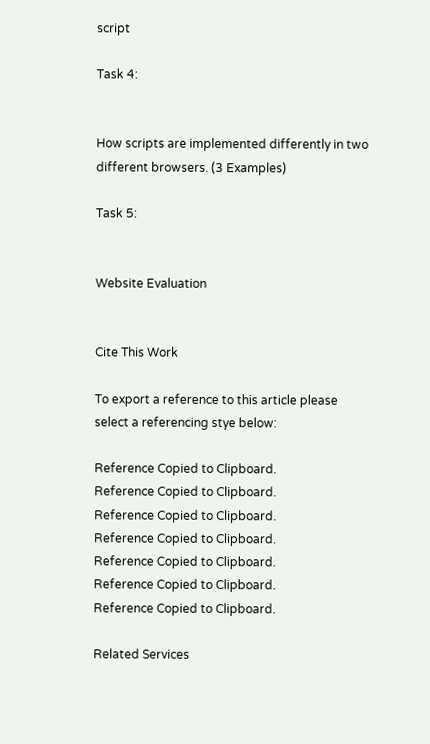script

Task 4:


How scripts are implemented differently in two different browsers. (3 Examples)

Task 5:


Website Evaluation


Cite This Work

To export a reference to this article please select a referencing stye below:

Reference Copied to Clipboard.
Reference Copied to Clipboard.
Reference Copied to Clipboard.
Reference Copied to Clipboard.
Reference Copied to Clipboard.
Reference Copied to Clipboard.
Reference Copied to Clipboard.

Related Services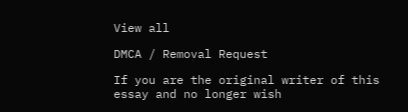View all

DMCA / Removal Request

If you are the original writer of this essay and no longer wish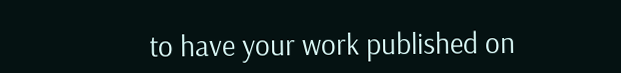to have your work published on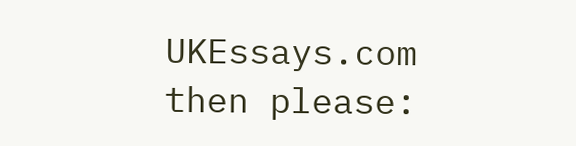UKEssays.com then please: